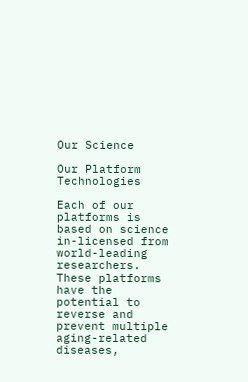Our Science

Our Platform Technologies

Each of our platforms is based on science in-licensed from world-leading researchers. These platforms have the potential to reverse and prevent multiple aging-related diseases,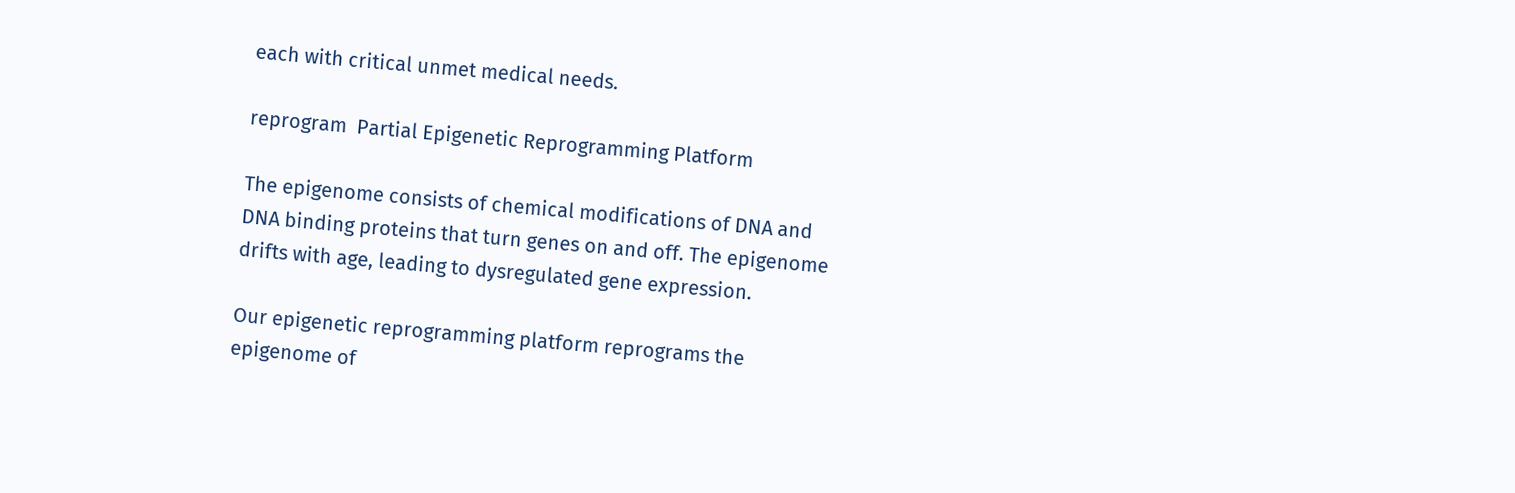each with critical unmet medical needs.

reprogram  Partial Epigenetic Reprogramming Platform

The epigenome consists of chemical modifications of DNA and DNA binding proteins that turn genes on and off. The epigenome drifts with age, leading to dysregulated gene expression.

Our epigenetic reprogramming platform reprograms the epigenome of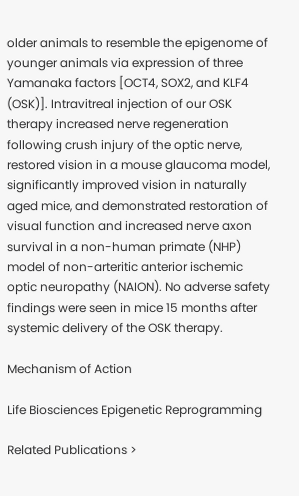older animals to resemble the epigenome of younger animals via expression of three Yamanaka factors [OCT4, SOX2, and KLF4 (OSK)]. Intravitreal injection of our OSK therapy increased nerve regeneration following crush injury of the optic nerve, restored vision in a mouse glaucoma model, significantly improved vision in naturally aged mice, and demonstrated restoration of visual function and increased nerve axon survival in a non-human primate (NHP) model of non-arteritic anterior ischemic optic neuropathy (NAION). No adverse safety findings were seen in mice 15 months after systemic delivery of the OSK therapy.

Mechanism of Action

Life Biosciences Epigenetic Reprogramming

Related Publications >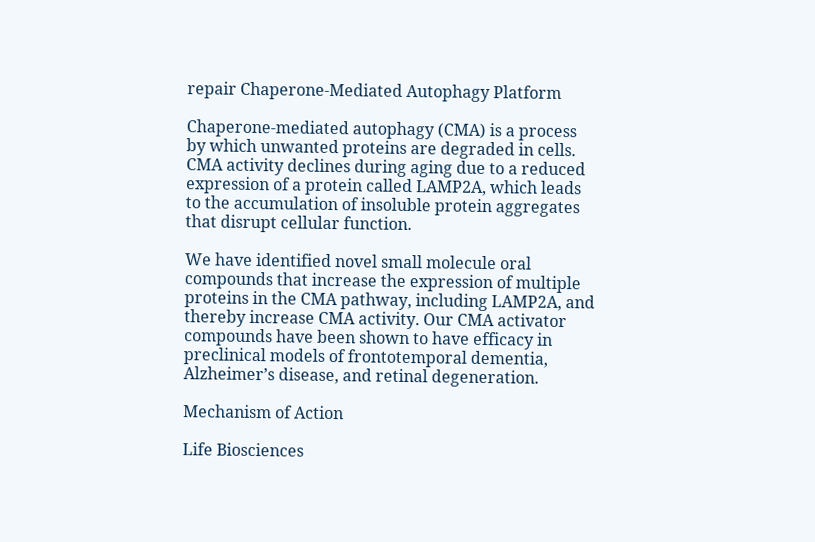repair Chaperone-Mediated Autophagy Platform

Chaperone-mediated autophagy (CMA) is a process by which unwanted proteins are degraded in cells. CMA activity declines during aging due to a reduced expression of a protein called LAMP2A, which leads to the accumulation of insoluble protein aggregates that disrupt cellular function.

We have identified novel small molecule oral compounds that increase the expression of multiple proteins in the CMA pathway, including LAMP2A, and thereby increase CMA activity. Our CMA activator compounds have been shown to have efficacy in preclinical models of frontotemporal dementia, Alzheimer’s disease, and retinal degeneration.

Mechanism of Action

Life Biosciences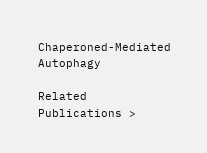Chaperoned-Mediated Autophagy

Related Publications >